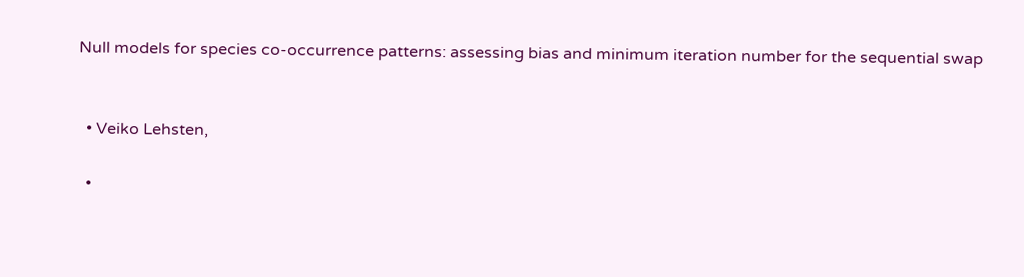Null models for species co-occurrence patterns: assessing bias and minimum iteration number for the sequential swap


  • Veiko Lehsten,

  •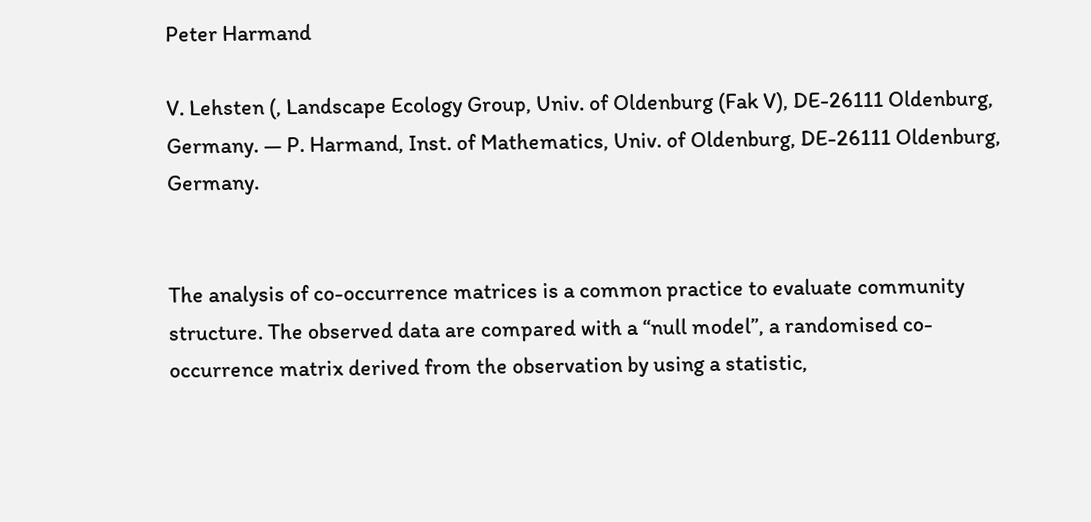Peter Harmand

V. Lehsten (, Landscape Ecology Group, Univ. of Oldenburg (Fak V), DE-26111 Oldenburg, Germany. — P. Harmand, Inst. of Mathematics, Univ. of Oldenburg, DE-26111 Oldenburg, Germany.


The analysis of co-occurrence matrices is a common practice to evaluate community structure. The observed data are compared with a “null model”, a randomised co-occurrence matrix derived from the observation by using a statistic,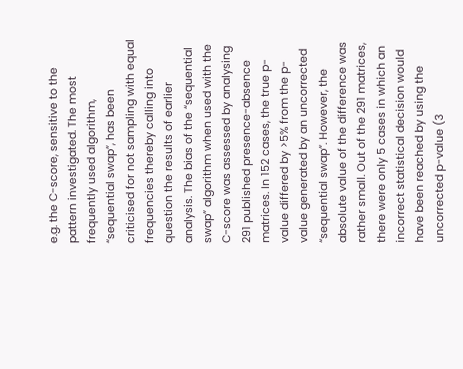e.g. the C-score, sensitive to the pattern investigated. The most frequently used algorithm, “sequential swap”, has been criticised for not sampling with equal frequencies thereby calling into question the results of earlier analysis. The bias of the “sequential swap” algorithm when used with the C-score was assessed by analysing 291 published presence-absence matrices. In 152 cases, the true p-value differed by >5% from the p-value generated by an uncorrected “sequential swap”. However, the absolute value of the difference was rather small. Out of the 291 matrices, there were only 5 cases in which an incorrect statistical decision would have been reached by using the uncorrected p-value (3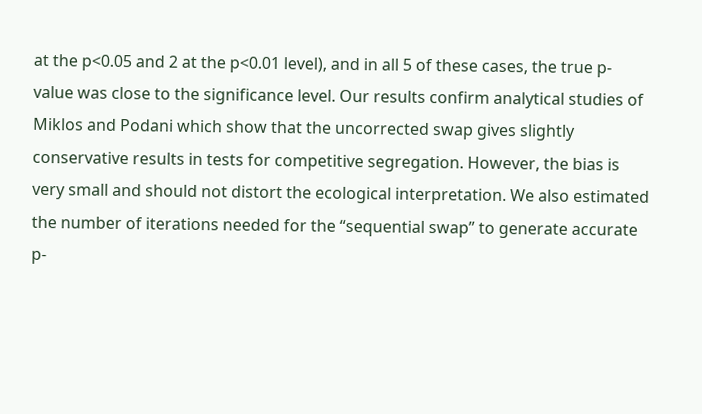at the p<0.05 and 2 at the p<0.01 level), and in all 5 of these cases, the true p-value was close to the significance level. Our results confirm analytical studies of Miklos and Podani which show that the uncorrected swap gives slightly conservative results in tests for competitive segregation. However, the bias is very small and should not distort the ecological interpretation. We also estimated the number of iterations needed for the “sequential swap” to generate accurate p-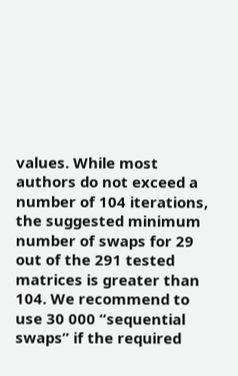values. While most authors do not exceed a number of 104 iterations, the suggested minimum number of swaps for 29 out of the 291 tested matrices is greater than 104. We recommend to use 30 000 “sequential swaps” if the required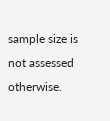sample size is not assessed otherwise.